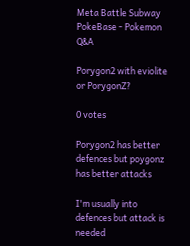Meta Battle Subway PokeBase - Pokemon Q&A

Porygon2 with eviolite or PorygonZ?

0 votes

Porygon2 has better defences but poygonz has better attacks

I'm usually into defences but attack is needed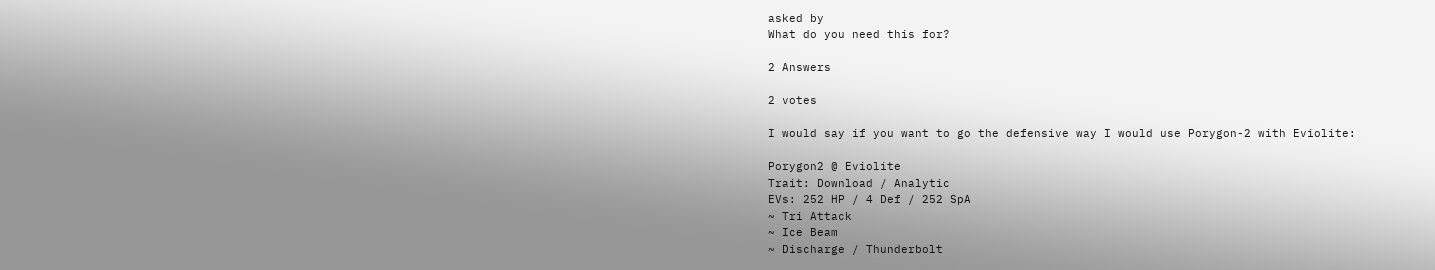asked by
What do you need this for?

2 Answers

2 votes

I would say if you want to go the defensive way I would use Porygon-2 with Eviolite:

Porygon2 @ Eviolite
Trait: Download / Analytic
EVs: 252 HP / 4 Def / 252 SpA
~ Tri Attack
~ Ice Beam
~ Discharge / Thunderbolt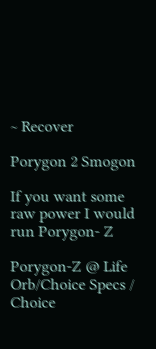~ Recover

Porygon 2 Smogon

If you want some raw power I would run Porygon- Z

Porygon-Z @ Life Orb/Choice Specs / Choice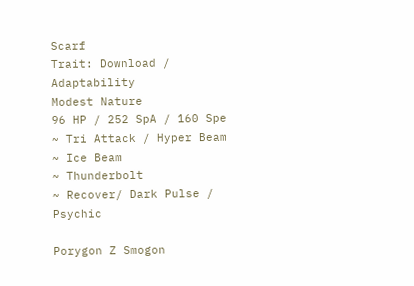Scarf
Trait: Download / Adaptability
Modest Nature
96 HP / 252 SpA / 160 Spe
~ Tri Attack / Hyper Beam
~ Ice Beam
~ Thunderbolt
~ Recover/ Dark Pulse / Psychic

Porygon Z Smogon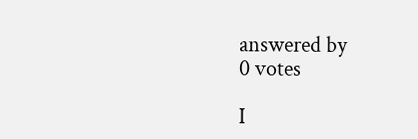answered by
0 votes

I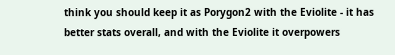think you should keep it as Porygon2 with the Eviolite - it has better stats overall, and with the Eviolite it overpowers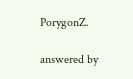PorygonZ.

answered by